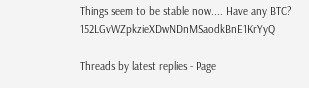Things seem to be stable now.... Have any BTC? 152LGvWZpkzieXDwNDnMSaodkBnE1KrYyQ

Threads by latest replies - Page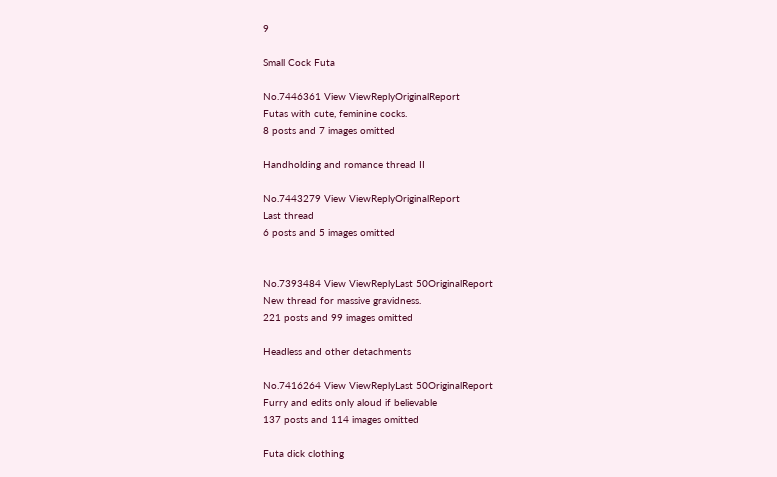9

Small Cock Futa

No.7446361 View ViewReplyOriginalReport
Futas with cute, feminine cocks.
8 posts and 7 images omitted

Handholding and romance thread II

No.7443279 View ViewReplyOriginalReport
Last thread
6 posts and 5 images omitted


No.7393484 View ViewReplyLast 50OriginalReport
New thread for massive gravidness.
221 posts and 99 images omitted

Headless and other detachments

No.7416264 View ViewReplyLast 50OriginalReport
Furry and edits only aloud if believable
137 posts and 114 images omitted

Futa dick clothing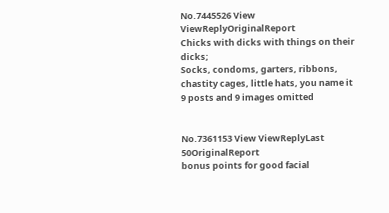No.7445526 View ViewReplyOriginalReport
Chicks with dicks with things on their dicks;
Socks, condoms, garters, ribbons, chastity cages, little hats, you name it
9 posts and 9 images omitted


No.7361153 View ViewReplyLast 50OriginalReport
bonus points for good facial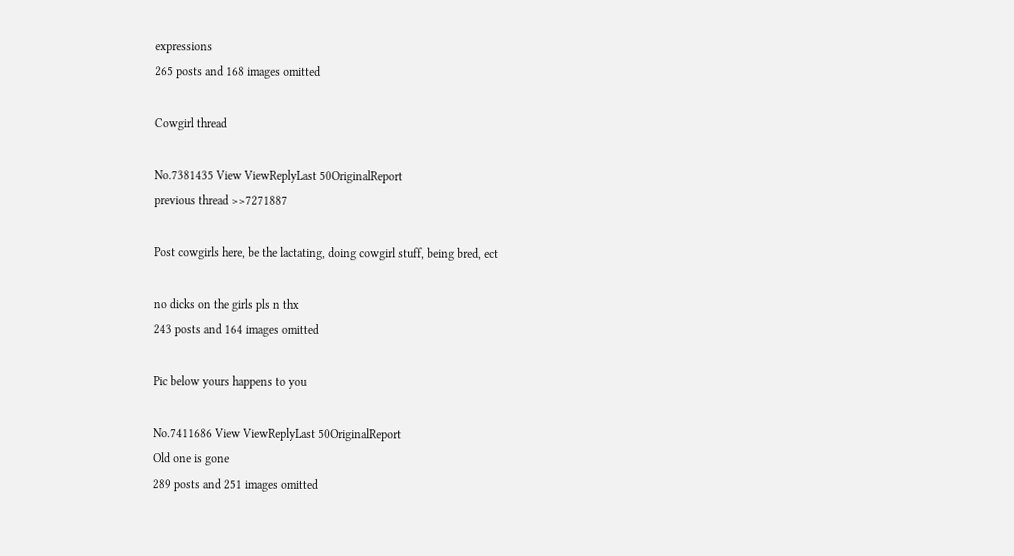expressions
265 posts and 168 images omitted

Cowgirl thread

No.7381435 View ViewReplyLast 50OriginalReport
previous thread >>7271887

Post cowgirls here, be the lactating, doing cowgirl stuff, being bred, ect

no dicks on the girls pls n thx
243 posts and 164 images omitted

Pic below yours happens to you

No.7411686 View ViewReplyLast 50OriginalReport
Old one is gone
289 posts and 251 images omitted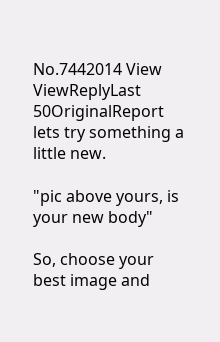No.7442014 View ViewReplyLast 50OriginalReport
lets try something a little new.

"pic above yours, is your new body"

So, choose your best image and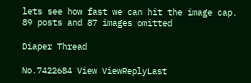lets see how fast we can hit the image cap.
89 posts and 87 images omitted

Diaper Thread

No.7422684 View ViewReplyLast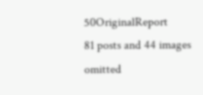50OriginalReport
81 posts and 44 images omitted